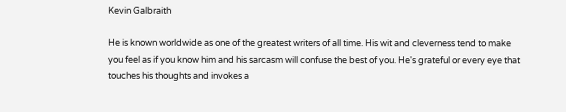Kevin Galbraith

He is known worldwide as one of the greatest writers of all time. His wit and cleverness tend to make you feel as if you know him and his sarcasm will confuse the best of you. He's grateful or every eye that touches his thoughts and invokes a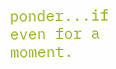ponder...if even for a moment.